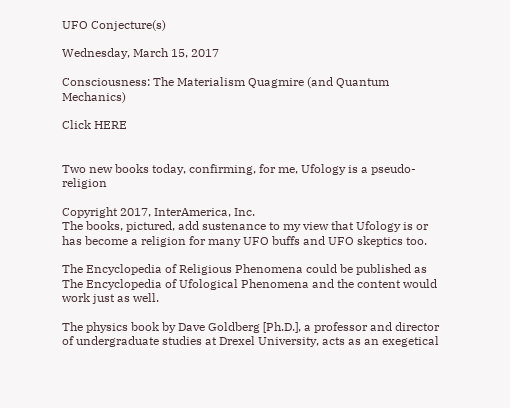UFO Conjecture(s)

Wednesday, March 15, 2017

Consciousness: The Materialism Quagmire (and Quantum Mechanics)

Click HERE


Two new books today, confirming, for me, Ufology is a pseudo-religion

Copyright 2017, InterAmerica, Inc.
The books, pictured, add sustenance to my view that Ufology is or has become a religion for many UFO buffs and UFO skeptics too.

The Encyclopedia of Religious Phenomena could be published as The Encyclopedia of Ufological Phenomena and the content would work just as well.

The physics book by Dave Goldberg [Ph.D.], a professor and director of undergraduate studies at Drexel University, acts as an exegetical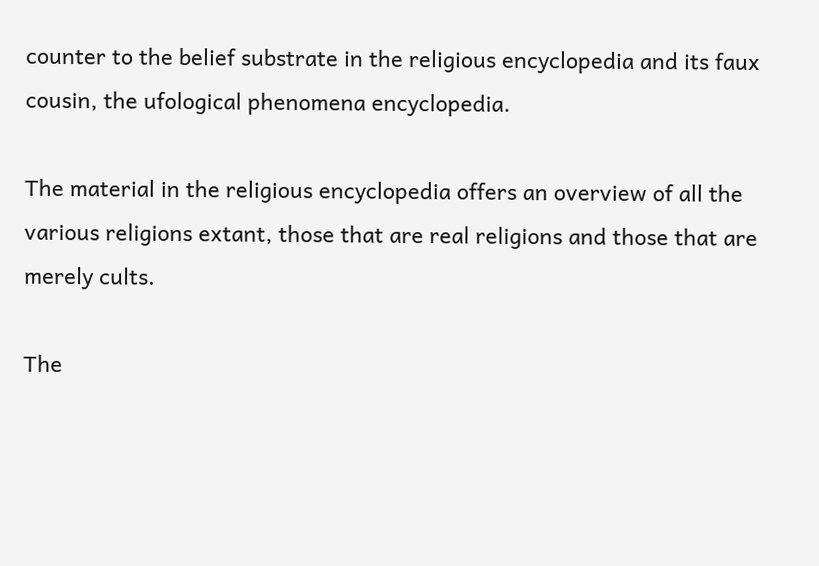counter to the belief substrate in the religious encyclopedia and its faux cousin, the ufological phenomena encyclopedia.

The material in the religious encyclopedia offers an overview of all the various religions extant, those that are real religions and those that are merely cults.

The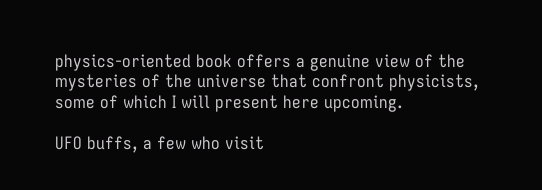physics-oriented book offers a genuine view of the mysteries of the universe that confront physicists, some of which I will present here upcoming.

UFO buffs, a few who visit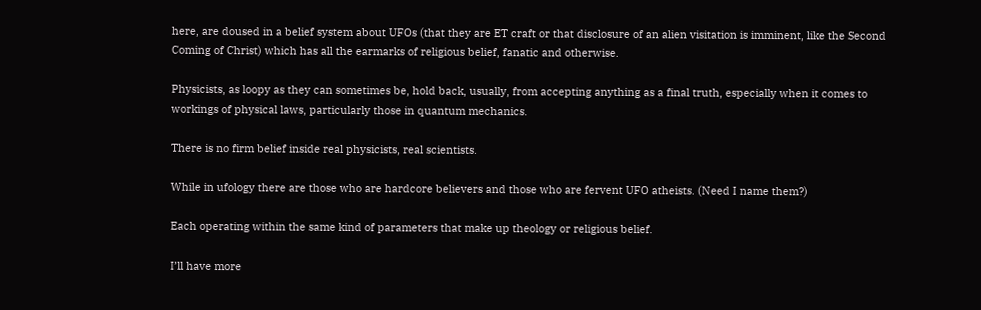here, are doused in a belief system about UFOs (that they are ET craft or that disclosure of an alien visitation is imminent, like the Second Coming of Christ) which has all the earmarks of religious belief, fanatic and otherwise.

Physicists, as loopy as they can sometimes be, hold back, usually, from accepting anything as a final truth, especially when it comes to workings of physical laws, particularly those in quantum mechanics.

There is no firm belief inside real physicists, real scientists.

While in ufology there are those who are hardcore believers and those who are fervent UFO atheists. (Need I name them?)

Each operating within the same kind of parameters that make up theology or religious belief.

I’ll have more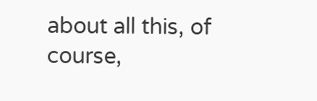about all this, of course,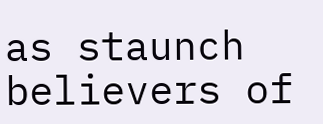as staunch believers of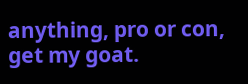anything, pro or con, get my goat.